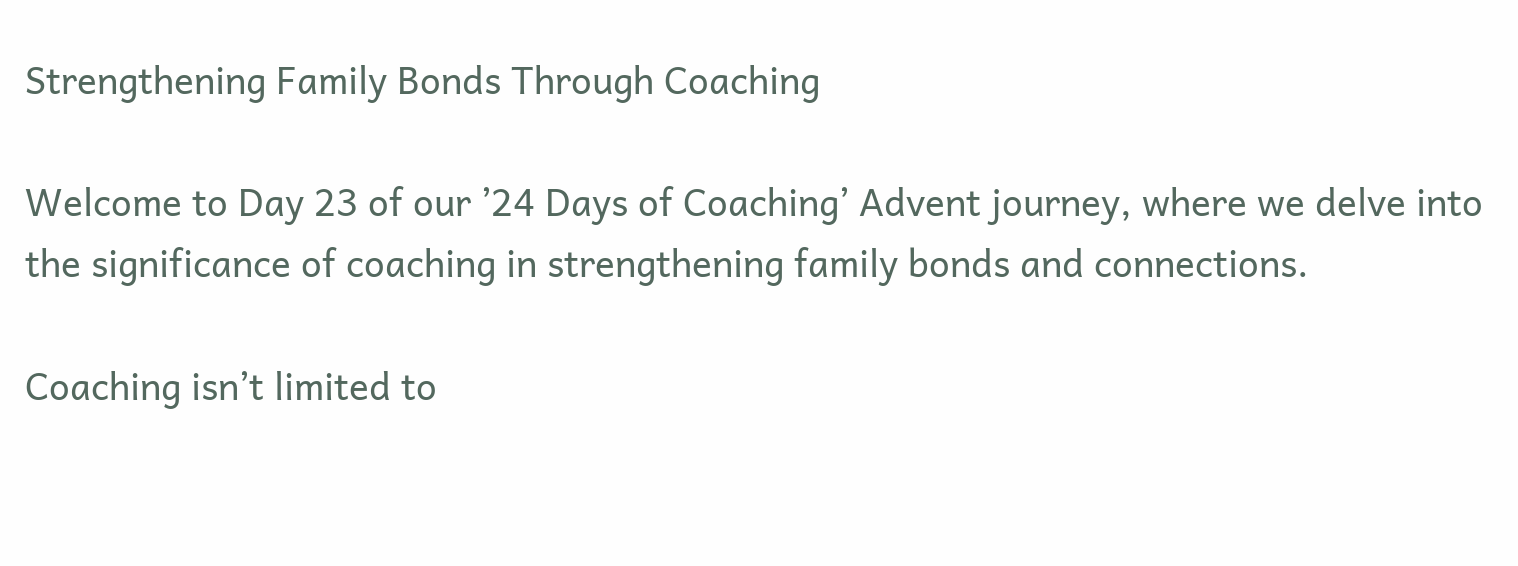Strengthening Family Bonds Through Coaching

Welcome to Day 23 of our ’24 Days of Coaching’ Advent journey, where we delve into the significance of coaching in strengthening family bonds and connections.

Coaching isn’t limited to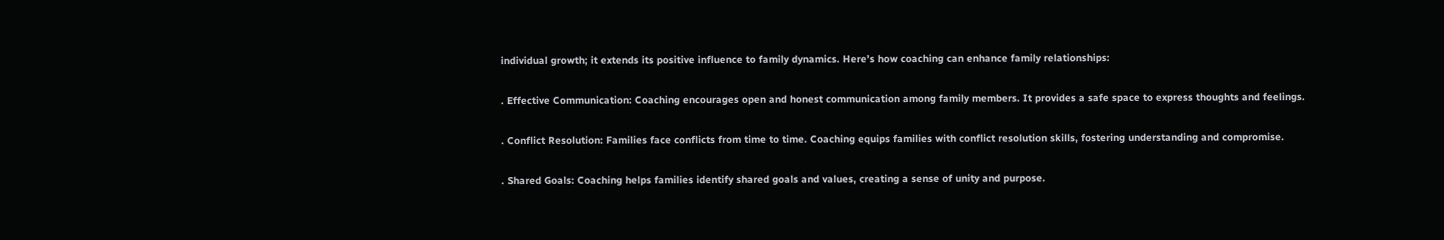individual growth; it extends its positive influence to family dynamics. Here’s how coaching can enhance family relationships:

. Effective Communication: Coaching encourages open and honest communication among family members. It provides a safe space to express thoughts and feelings.

. Conflict Resolution: Families face conflicts from time to time. Coaching equips families with conflict resolution skills, fostering understanding and compromise.

. Shared Goals: Coaching helps families identify shared goals and values, creating a sense of unity and purpose.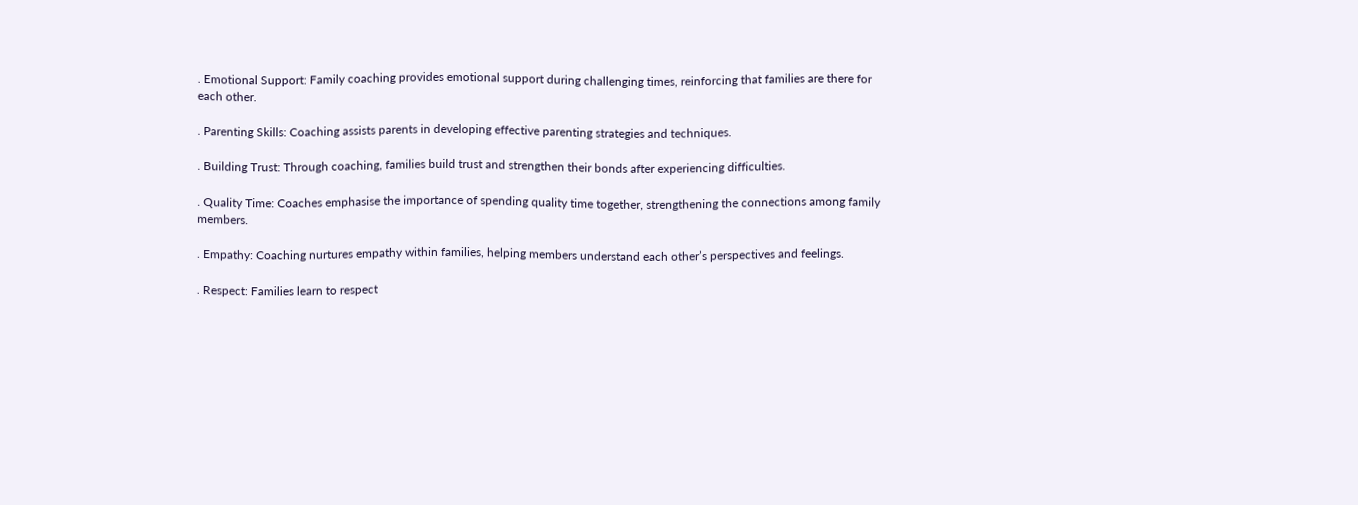. Emotional Support: Family coaching provides emotional support during challenging times, reinforcing that families are there for each other.

. Parenting Skills: Coaching assists parents in developing effective parenting strategies and techniques.

. Building Trust: Through coaching, families build trust and strengthen their bonds after experiencing difficulties.

. Quality Time: Coaches emphasise the importance of spending quality time together, strengthening the connections among family members.

. Empathy: Coaching nurtures empathy within families, helping members understand each other’s perspectives and feelings.

. Respect: Families learn to respect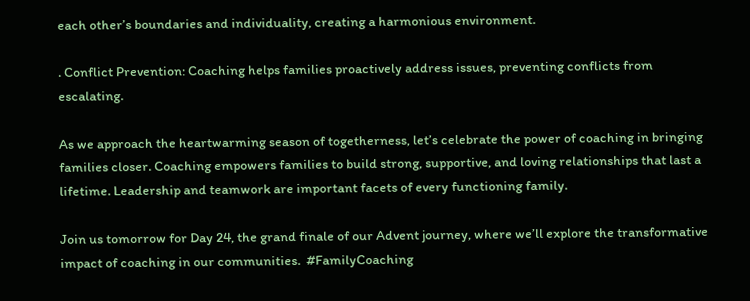each other’s boundaries and individuality, creating a harmonious environment.

. Conflict Prevention: Coaching helps families proactively address issues, preventing conflicts from escalating.

As we approach the heartwarming season of togetherness, let’s celebrate the power of coaching in bringing families closer. Coaching empowers families to build strong, supportive, and loving relationships that last a lifetime. Leadership and teamwork are important facets of every functioning family.

Join us tomorrow for Day 24, the grand finale of our Advent journey, where we’ll explore the transformative impact of coaching in our communities.  #FamilyCoaching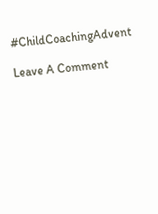#ChildCoachingAdvent

Leave A Comment